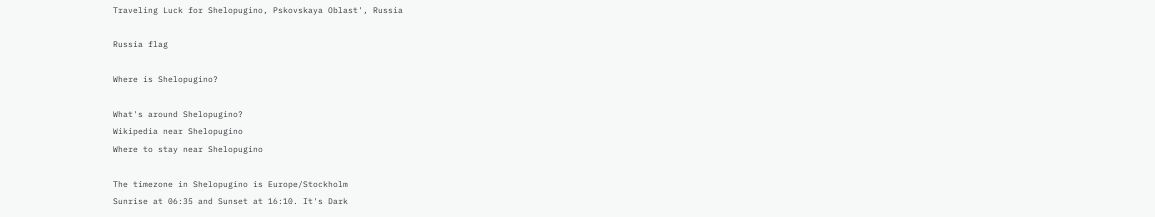Traveling Luck for Shelopugino, Pskovskaya Oblast', Russia

Russia flag

Where is Shelopugino?

What's around Shelopugino?
Wikipedia near Shelopugino
Where to stay near Shelopugino

The timezone in Shelopugino is Europe/Stockholm
Sunrise at 06:35 and Sunset at 16:10. It's Dark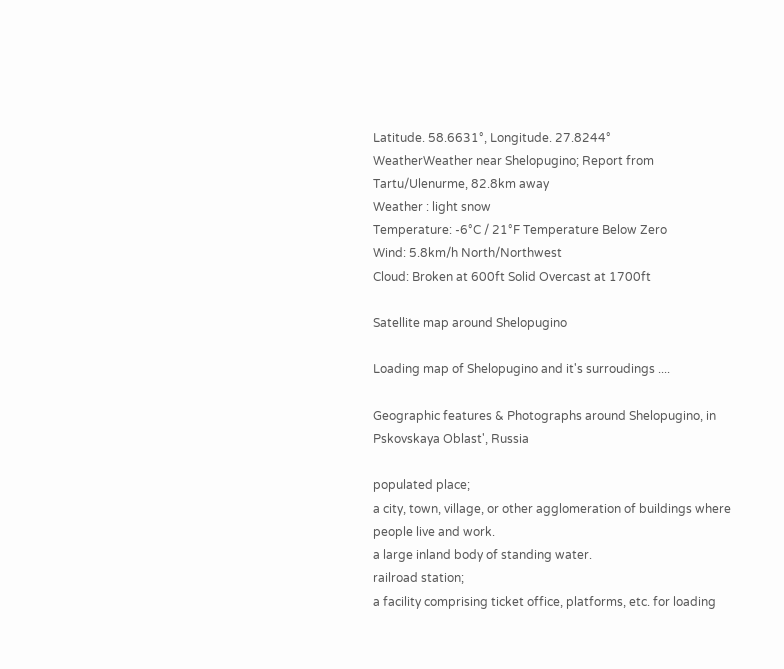Latitude. 58.6631°, Longitude. 27.8244°
WeatherWeather near Shelopugino; Report from Tartu/Ulenurme, 82.8km away
Weather : light snow
Temperature: -6°C / 21°F Temperature Below Zero
Wind: 5.8km/h North/Northwest
Cloud: Broken at 600ft Solid Overcast at 1700ft

Satellite map around Shelopugino

Loading map of Shelopugino and it's surroudings ....

Geographic features & Photographs around Shelopugino, in Pskovskaya Oblast', Russia

populated place;
a city, town, village, or other agglomeration of buildings where people live and work.
a large inland body of standing water.
railroad station;
a facility comprising ticket office, platforms, etc. for loading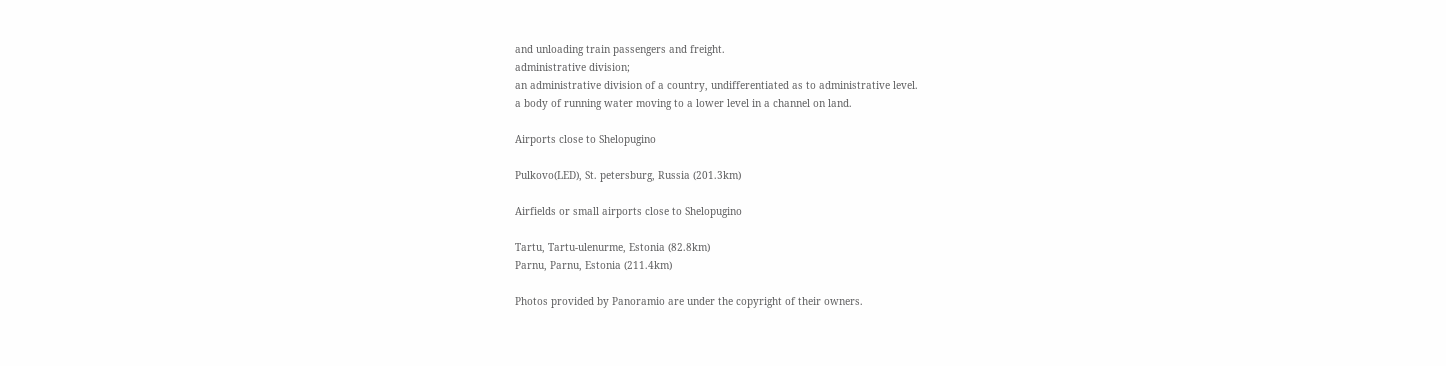and unloading train passengers and freight.
administrative division;
an administrative division of a country, undifferentiated as to administrative level.
a body of running water moving to a lower level in a channel on land.

Airports close to Shelopugino

Pulkovo(LED), St. petersburg, Russia (201.3km)

Airfields or small airports close to Shelopugino

Tartu, Tartu-ulenurme, Estonia (82.8km)
Parnu, Parnu, Estonia (211.4km)

Photos provided by Panoramio are under the copyright of their owners.